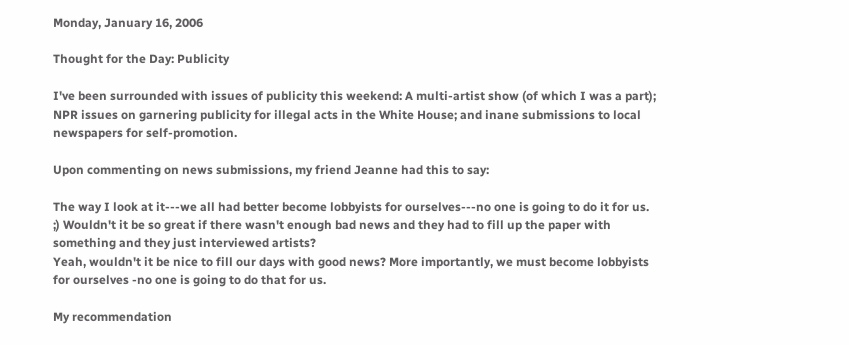Monday, January 16, 2006

Thought for the Day: Publicity

I've been surrounded with issues of publicity this weekend: A multi-artist show (of which I was a part); NPR issues on garnering publicity for illegal acts in the White House; and inane submissions to local newspapers for self-promotion.

Upon commenting on news submissions, my friend Jeanne had this to say:

The way I look at it---we all had better become lobbyists for ourselves---no one is going to do it for us. ;) Wouldn't it be so great if there wasn't enough bad news and they had to fill up the paper with something and they just interviewed artists?
Yeah, wouldn't it be nice to fill our days with good news? More importantly, we must become lobbyists for ourselves -no one is going to do that for us.

My recommendation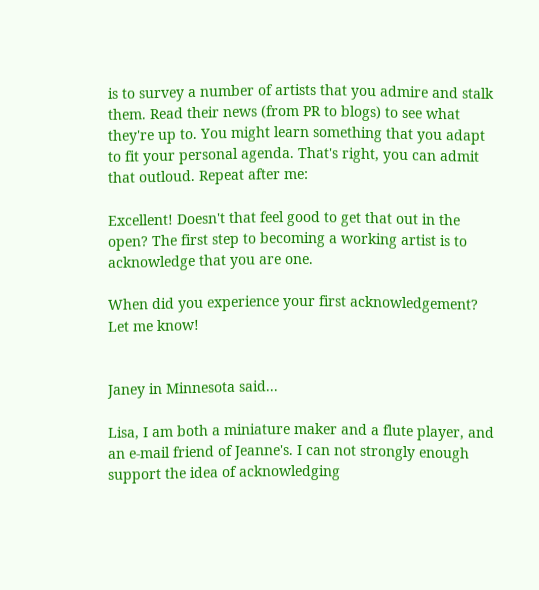is to survey a number of artists that you admire and stalk them. Read their news (from PR to blogs) to see what they're up to. You might learn something that you adapt to fit your personal agenda. That's right, you can admit that outloud. Repeat after me:

Excellent! Doesn't that feel good to get that out in the open? The first step to becoming a working artist is to acknowledge that you are one.

When did you experience your first acknowledgement? Let me know!


Janey in Minnesota said...

Lisa, I am both a miniature maker and a flute player, and an e-mail friend of Jeanne's. I can not strongly enough support the idea of acknowledging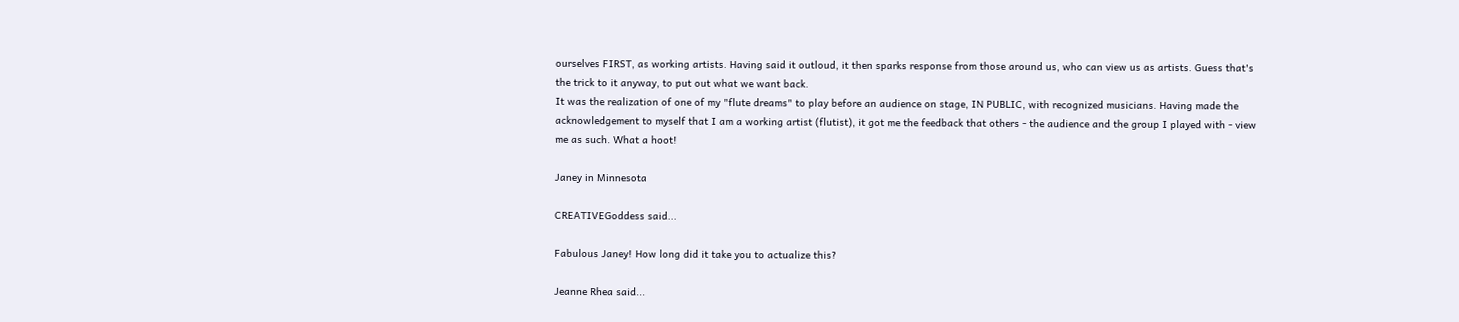ourselves FIRST, as working artists. Having said it outloud, it then sparks response from those around us, who can view us as artists. Guess that's the trick to it anyway, to put out what we want back.
It was the realization of one of my "flute dreams" to play before an audience on stage, IN PUBLIC, with recognized musicians. Having made the acknowledgement to myself that I am a working artist (flutist), it got me the feedback that others - the audience and the group I played with - view me as such. What a hoot!

Janey in Minnesota

CREATIVEGoddess said...

Fabulous Janey! How long did it take you to actualize this?

Jeanne Rhea said...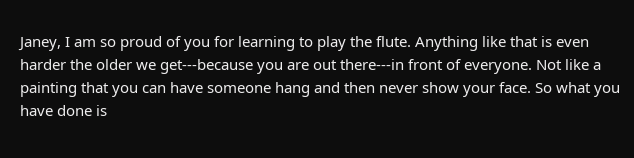Janey, I am so proud of you for learning to play the flute. Anything like that is even harder the older we get---because you are out there---in front of everyone. Not like a painting that you can have someone hang and then never show your face. So what you have done is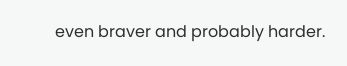even braver and probably harder.